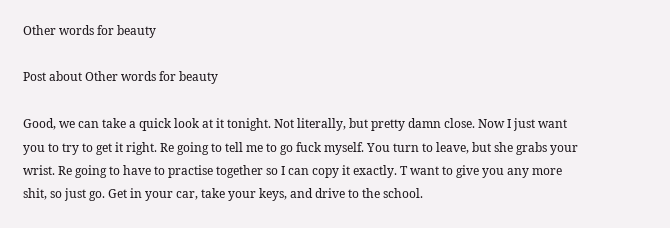Other words for beauty

Post about Other words for beauty

Good, we can take a quick look at it tonight. Not literally, but pretty damn close. Now I just want you to try to get it right. Re going to tell me to go fuck myself. You turn to leave, but she grabs your wrist. Re going to have to practise together so I can copy it exactly. T want to give you any more shit, so just go. Get in your car, take your keys, and drive to the school.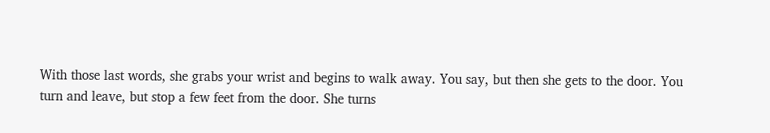With those last words, she grabs your wrist and begins to walk away. You say, but then she gets to the door. You turn and leave, but stop a few feet from the door. She turns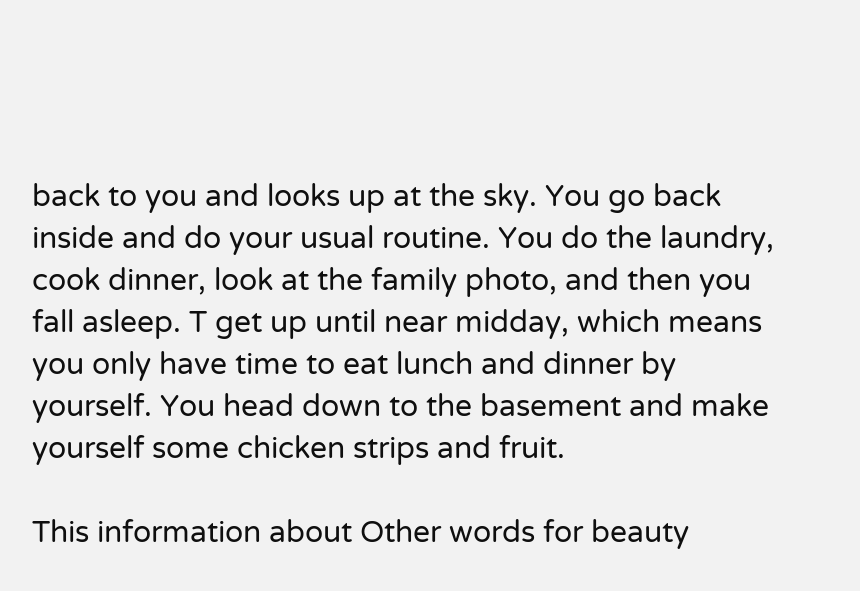back to you and looks up at the sky. You go back inside and do your usual routine. You do the laundry, cook dinner, look at the family photo, and then you fall asleep. T get up until near midday, which means you only have time to eat lunch and dinner by yourself. You head down to the basement and make yourself some chicken strips and fruit.

This information about Other words for beauty